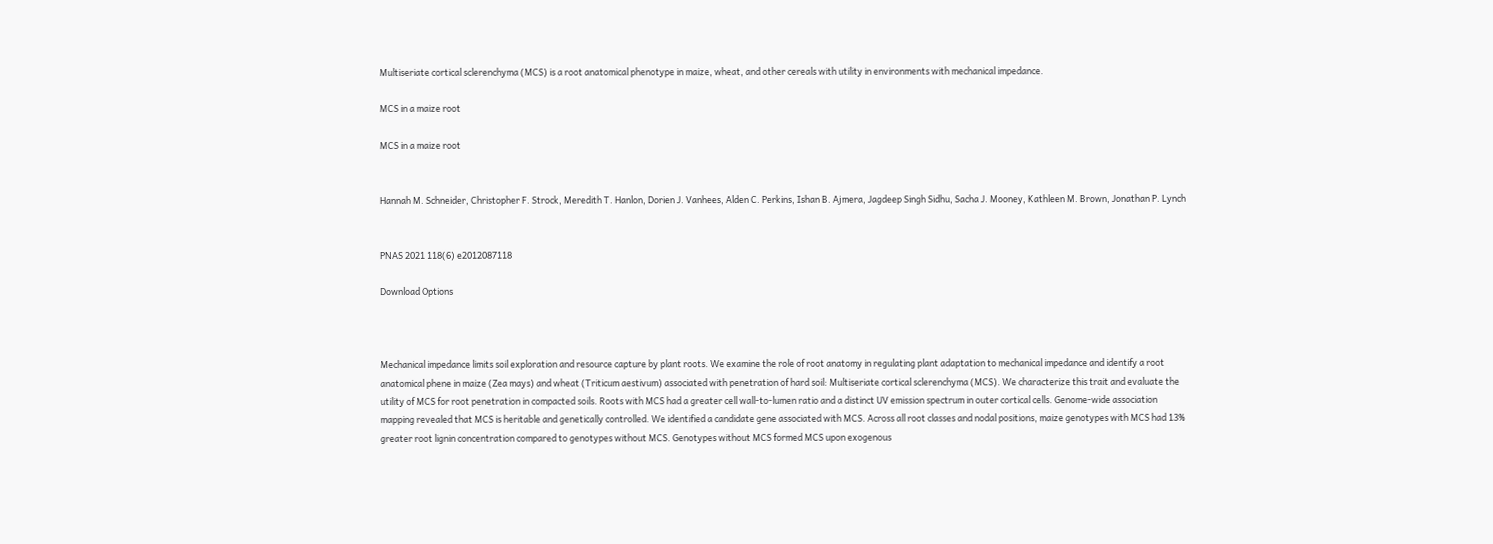Multiseriate cortical sclerenchyma (MCS) is a root anatomical phenotype in maize, wheat, and other cereals with utility in environments with mechanical impedance.

MCS in a maize root

MCS in a maize root


Hannah M. Schneider, Christopher F. Strock, Meredith T. Hanlon, Dorien J. Vanhees, Alden C. Perkins, Ishan B. Ajmera, Jagdeep Singh Sidhu, Sacha J. Mooney, Kathleen M. Brown, Jonathan P. Lynch


PNAS 2021 118(6) e2012087118

Download Options



Mechanical impedance limits soil exploration and resource capture by plant roots. We examine the role of root anatomy in regulating plant adaptation to mechanical impedance and identify a root anatomical phene in maize (Zea mays) and wheat (Triticum aestivum) associated with penetration of hard soil: Multiseriate cortical sclerenchyma (MCS). We characterize this trait and evaluate the utility of MCS for root penetration in compacted soils. Roots with MCS had a greater cell wall-to-lumen ratio and a distinct UV emission spectrum in outer cortical cells. Genome-wide association mapping revealed that MCS is heritable and genetically controlled. We identified a candidate gene associated with MCS. Across all root classes and nodal positions, maize genotypes with MCS had 13% greater root lignin concentration compared to genotypes without MCS. Genotypes without MCS formed MCS upon exogenous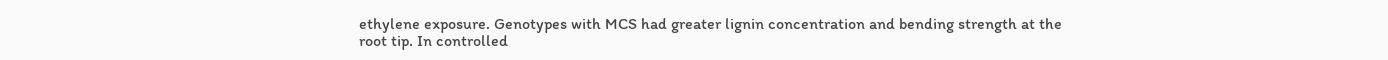ethylene exposure. Genotypes with MCS had greater lignin concentration and bending strength at the root tip. In controlled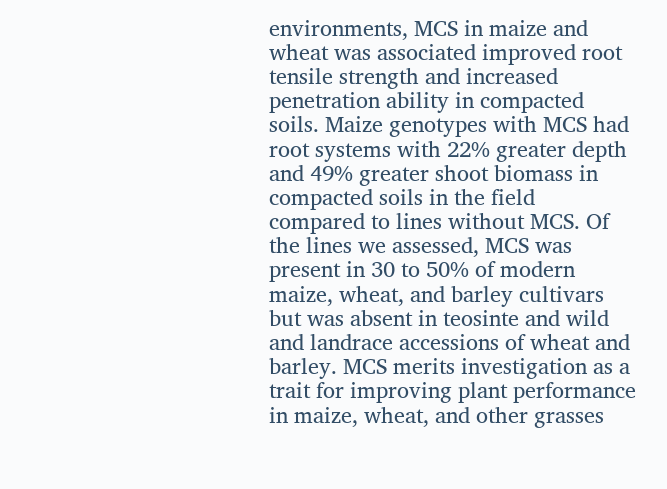environments, MCS in maize and wheat was associated improved root tensile strength and increased penetration ability in compacted soils. Maize genotypes with MCS had root systems with 22% greater depth and 49% greater shoot biomass in compacted soils in the field compared to lines without MCS. Of the lines we assessed, MCS was present in 30 to 50% of modern maize, wheat, and barley cultivars but was absent in teosinte and wild and landrace accessions of wheat and barley. MCS merits investigation as a trait for improving plant performance in maize, wheat, and other grasses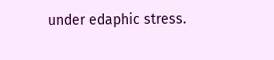under edaphic stress.